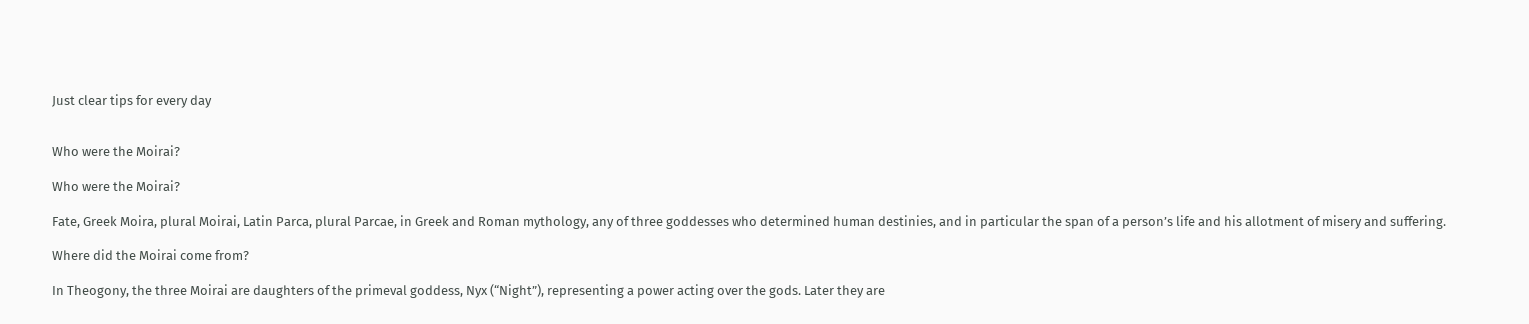Just clear tips for every day


Who were the Moirai?

Who were the Moirai?

Fate, Greek Moira, plural Moirai, Latin Parca, plural Parcae, in Greek and Roman mythology, any of three goddesses who determined human destinies, and in particular the span of a person’s life and his allotment of misery and suffering.

Where did the Moirai come from?

In Theogony, the three Moirai are daughters of the primeval goddess, Nyx (“Night”), representing a power acting over the gods. Later they are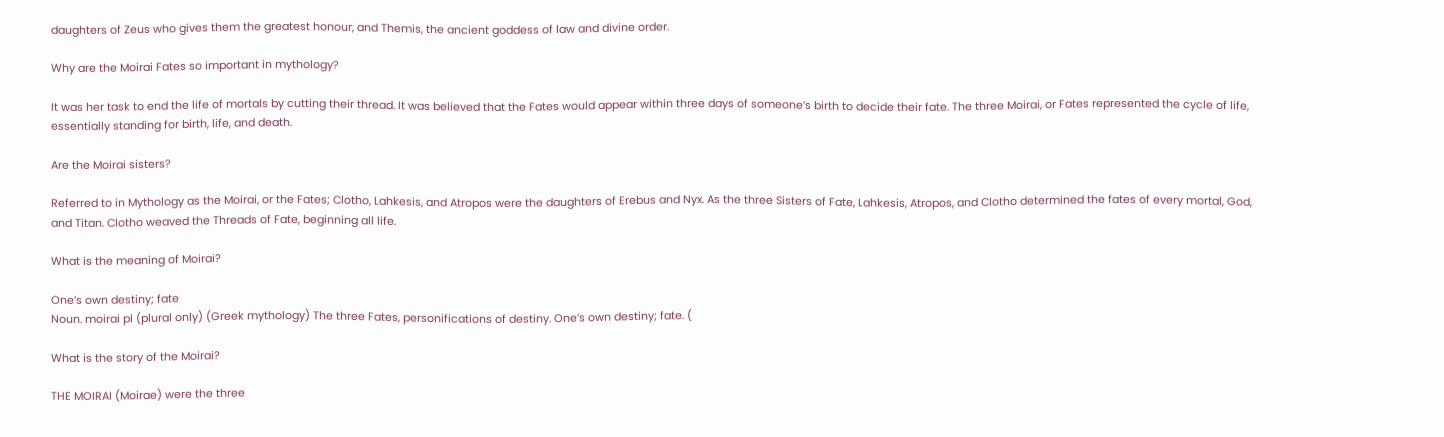daughters of Zeus who gives them the greatest honour, and Themis, the ancient goddess of law and divine order.

Why are the Moirai Fates so important in mythology?

It was her task to end the life of mortals by cutting their thread. It was believed that the Fates would appear within three days of someone’s birth to decide their fate. The three Moirai, or Fates represented the cycle of life, essentially standing for birth, life, and death.

Are the Moirai sisters?

Referred to in Mythology as the Moirai, or the Fates; Clotho, Lahkesis, and Atropos were the daughters of Erebus and Nyx. As the three Sisters of Fate, Lahkesis, Atropos, and Clotho determined the fates of every mortal, God, and Titan. Clotho weaved the Threads of Fate, beginning all life.

What is the meaning of Moirai?

One’s own destiny; fate
Noun. moirai pl (plural only) (Greek mythology) The three Fates, personifications of destiny. One’s own destiny; fate. (

What is the story of the Moirai?

THE MOIRAI (Moirae) were the three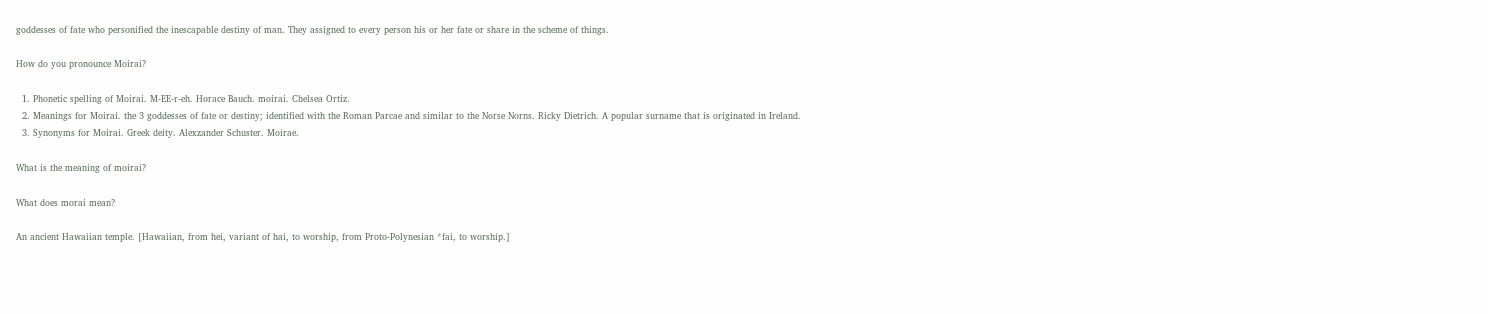goddesses of fate who personified the inescapable destiny of man. They assigned to every person his or her fate or share in the scheme of things.

How do you pronounce Moirai?

  1. Phonetic spelling of Moirai. M-EE-r-eh. Horace Bauch. moirai. Chelsea Ortiz.
  2. Meanings for Moirai. the 3 goddesses of fate or destiny; identified with the Roman Parcae and similar to the Norse Norns. Ricky Dietrich. A popular surname that is originated in Ireland.
  3. Synonyms for Moirai. Greek deity. Alexzander Schuster. Moirae.

What is the meaning of moirai?

What does morai mean?

An ancient Hawaiian temple. [Hawaiian, from hei, variant of hai, to worship, from Proto-Polynesian *fai, to worship.]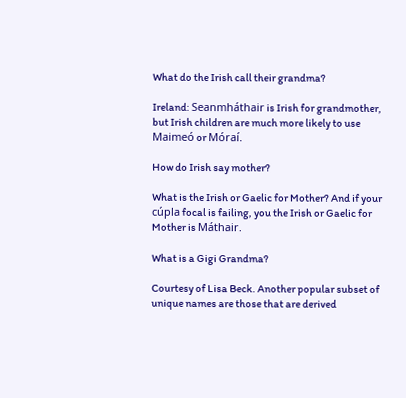What do the Irish call their grandma?

Ireland: Seanmháthair is Irish for grandmother, but Irish children are much more likely to use Maimeó or Móraí.

How do Irish say mother?

What is the Irish or Gaelic for Mother? And if your cúpla focal is failing, you the Irish or Gaelic for Mother is Máthair.

What is a Gigi Grandma?

Courtesy of Lisa Beck. Another popular subset of unique names are those that are derived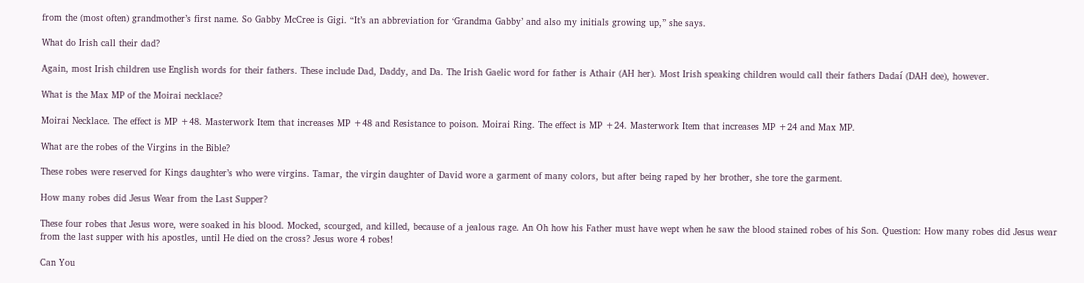from the (most often) grandmother’s first name. So Gabby McCree is Gigi. “It’s an abbreviation for ‘Grandma Gabby’ and also my initials growing up,” she says.

What do Irish call their dad?

Again, most Irish children use English words for their fathers. These include Dad, Daddy, and Da. The Irish Gaelic word for father is Athair (AH her). Most Irish speaking children would call their fathers Dadaí (DAH dee), however.

What is the Max MP of the Moirai necklace?

Moirai Necklace. The effect is MP +48. Masterwork Item that increases MP +48 and Resistance to poison. Moirai Ring. The effect is MP +24. Masterwork Item that increases MP +24 and Max MP.

What are the robes of the Virgins in the Bible?

These robes were reserved for Kings daughter’s who were virgins. Tamar, the virgin daughter of David wore a garment of many colors, but after being raped by her brother, she tore the garment.

How many robes did Jesus Wear from the Last Supper?

These four robes that Jesus wore, were soaked in his blood. Mocked, scourged, and killed, because of a jealous rage. An Oh how his Father must have wept when he saw the blood stained robes of his Son. Question: How many robes did Jesus wear from the last supper with his apostles, until He died on the cross? Jesus wore 4 robes!

Can You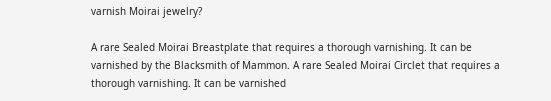varnish Moirai jewelry?

A rare Sealed Moirai Breastplate that requires a thorough varnishing. It can be varnished by the Blacksmith of Mammon. A rare Sealed Moirai Circlet that requires a thorough varnishing. It can be varnished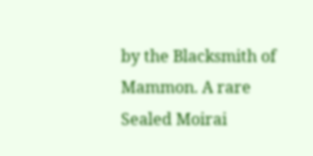by the Blacksmith of Mammon. A rare Sealed Moirai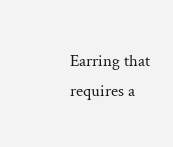Earring that requires a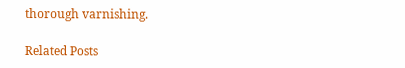thorough varnishing.

Related Posts